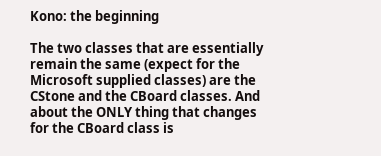Kono: the beginning

The two classes that are essentially remain the same (expect for the Microsoft supplied classes) are the CStone and the CBoard classes. And about the ONLY thing that changes for the CBoard class is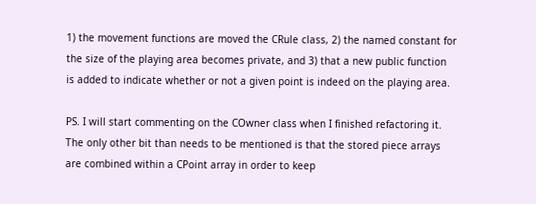1) the movement functions are moved the CRule class, 2) the named constant for the size of the playing area becomes private, and 3) that a new public function is added to indicate whether or not a given point is indeed on the playing area.

PS. I will start commenting on the COwner class when I finished refactoring it. The only other bit than needs to be mentioned is that the stored piece arrays are combined within a CPoint array in order to keep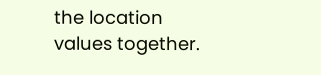the location values together.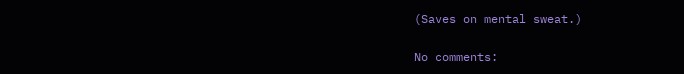(Saves on mental sweat.)

No comments: